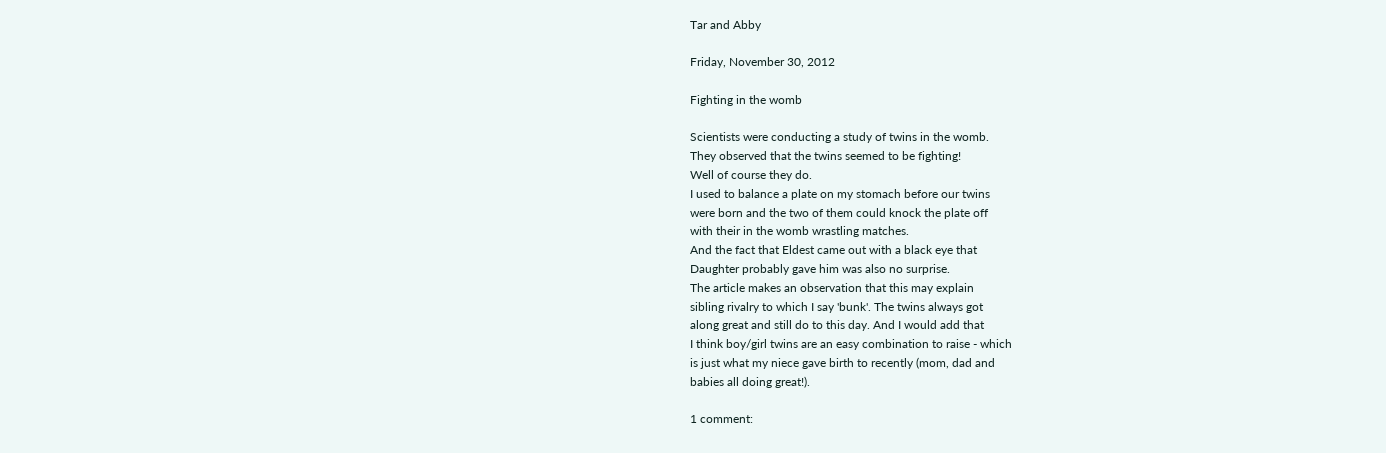Tar and Abby

Friday, November 30, 2012

Fighting in the womb

Scientists were conducting a study of twins in the womb.
They observed that the twins seemed to be fighting!
Well of course they do.
I used to balance a plate on my stomach before our twins
were born and the two of them could knock the plate off
with their in the womb wrastling matches.
And the fact that Eldest came out with a black eye that
Daughter probably gave him was also no surprise.
The article makes an observation that this may explain
sibling rivalry to which I say 'bunk'. The twins always got
along great and still do to this day. And I would add that
I think boy/girl twins are an easy combination to raise - which
is just what my niece gave birth to recently (mom, dad and
babies all doing great!).

1 comment: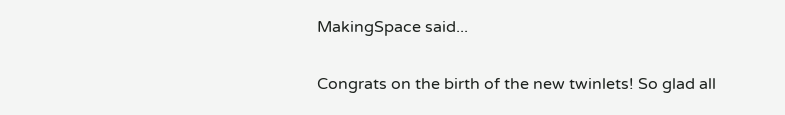MakingSpace said...

Congrats on the birth of the new twinlets! So glad all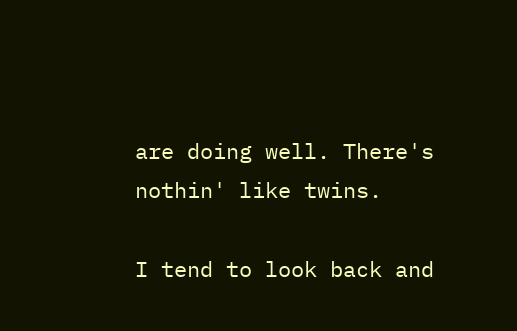are doing well. There's nothin' like twins.

I tend to look back and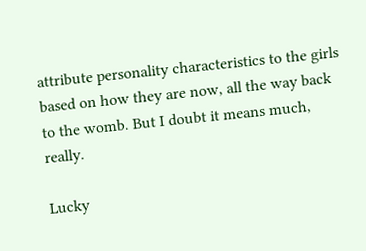attribute personality characteristics to the girls based on how they are now, all the way back to the womb. But I doubt it means much, really.

Lucky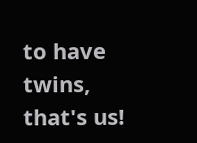to have twins, that's us!